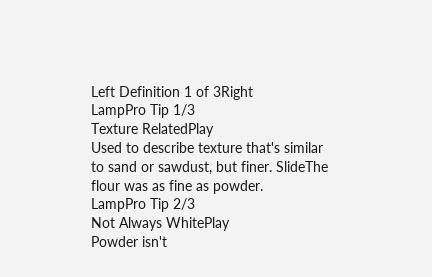Left Definition 1 of 3Right
LampPro Tip 1/3
Texture RelatedPlay
Used to describe texture that's similar to sand or sawdust, but finer. SlideThe flour was as fine as powder.
LampPro Tip 2/3
Not Always WhitePlay
Powder isn't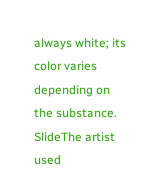always white; its color varies depending on the substance. SlideThe artist used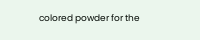colored powder for the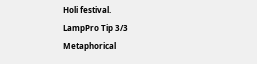Holi festival.
LampPro Tip 3/3
Metaphorical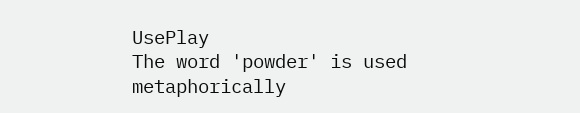UsePlay
The word 'powder' is used metaphorically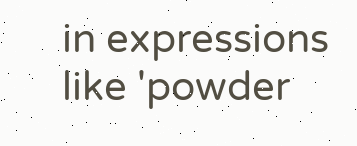in expressions like 'powder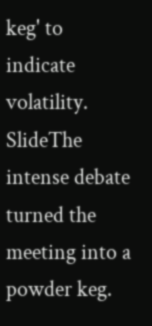keg' to indicate volatility. SlideThe intense debate turned the meeting into a powder keg.